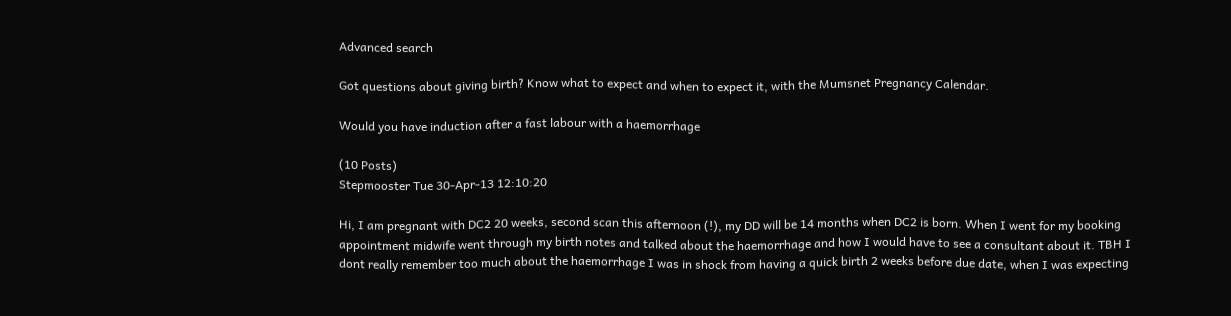Advanced search

Got questions about giving birth? Know what to expect and when to expect it, with the Mumsnet Pregnancy Calendar.

Would you have induction after a fast labour with a haemorrhage

(10 Posts)
Stepmooster Tue 30-Apr-13 12:10:20

Hi, I am pregnant with DC2 20 weeks, second scan this afternoon (!), my DD will be 14 months when DC2 is born. When I went for my booking appointment midwife went through my birth notes and talked about the haemorrhage and how I would have to see a consultant about it. TBH I dont really remember too much about the haemorrhage I was in shock from having a quick birth 2 weeks before due date, when I was expecting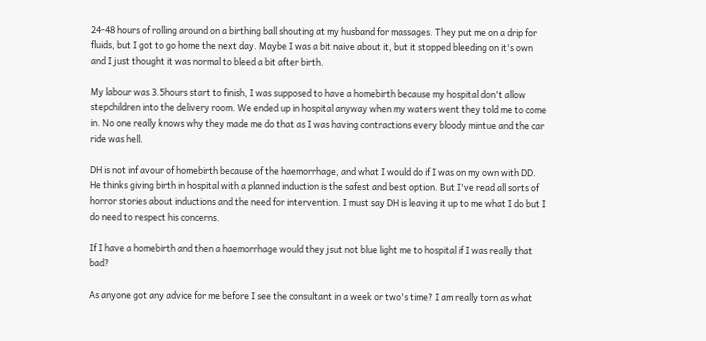24-48 hours of rolling around on a birthing ball shouting at my husband for massages. They put me on a drip for fluids, but I got to go home the next day. Maybe I was a bit naive about it, but it stopped bleeding on it's own and I just thought it was normal to bleed a bit after birth.

My labour was 3.5hours start to finish, I was supposed to have a homebirth because my hospital don't allow stepchildren into the delivery room. We ended up in hospital anyway when my waters went they told me to come in. No one really knows why they made me do that as I was having contractions every bloody mintue and the car ride was hell.

DH is not inf avour of homebirth because of the haemorrhage, and what I would do if I was on my own with DD. He thinks giving birth in hospital with a planned induction is the safest and best option. But I've read all sorts of horror stories about inductions and the need for intervention. I must say DH is leaving it up to me what I do but I do need to respect his concerns.

If I have a homebirth and then a haemorrhage would they jsut not blue light me to hospital if I was really that bad?

As anyone got any advice for me before I see the consultant in a week or two's time? I am really torn as what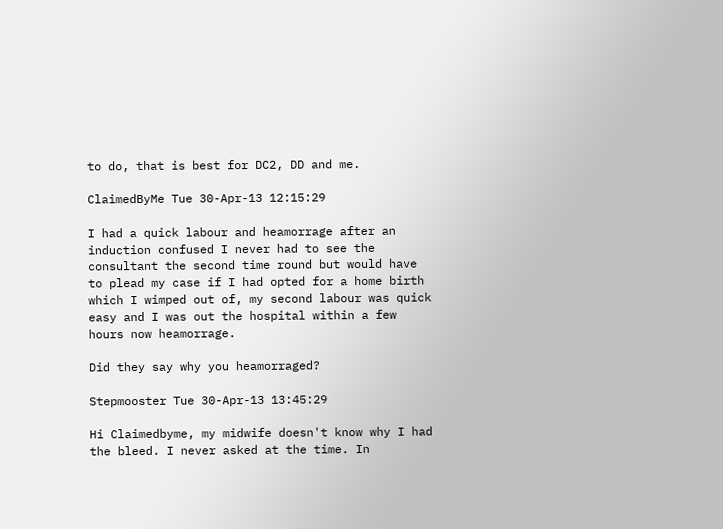to do, that is best for DC2, DD and me.

ClaimedByMe Tue 30-Apr-13 12:15:29

I had a quick labour and heamorrage after an induction confused I never had to see the consultant the second time round but would have to plead my case if I had opted for a home birth which I wimped out of, my second labour was quick easy and I was out the hospital within a few hours now heamorrage.

Did they say why you heamorraged?

Stepmooster Tue 30-Apr-13 13:45:29

Hi Claimedbyme, my midwife doesn't know why I had the bleed. I never asked at the time. In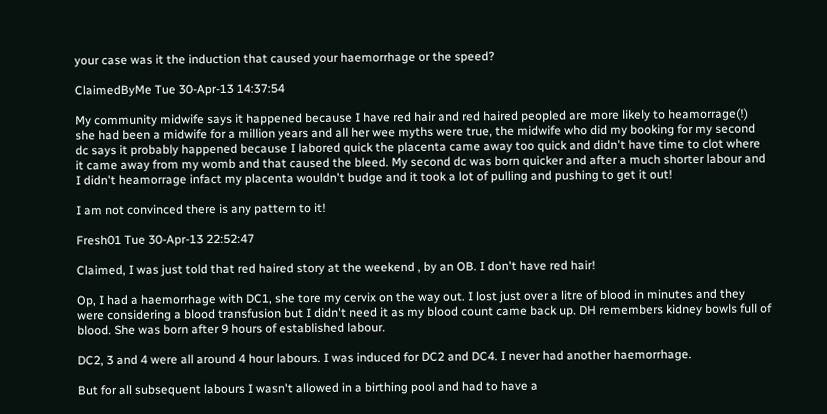your case was it the induction that caused your haemorrhage or the speed?

ClaimedByMe Tue 30-Apr-13 14:37:54

My community midwife says it happened because I have red hair and red haired peopled are more likely to heamorrage(!) she had been a midwife for a million years and all her wee myths were true, the midwife who did my booking for my second dc says it probably happened because I labored quick the placenta came away too quick and didn't have time to clot where it came away from my womb and that caused the bleed. My second dc was born quicker and after a much shorter labour and I didn't heamorrage infact my placenta wouldn't budge and it took a lot of pulling and pushing to get it out!

I am not convinced there is any pattern to it!

Fresh01 Tue 30-Apr-13 22:52:47

Claimed, I was just told that red haired story at the weekend , by an OB. I don't have red hair!

Op, I had a haemorrhage with DC1, she tore my cervix on the way out. I lost just over a litre of blood in minutes and they were considering a blood transfusion but I didn't need it as my blood count came back up. DH remembers kidney bowls full of blood. She was born after 9 hours of established labour.

DC2, 3 and 4 were all around 4 hour labours. I was induced for DC2 and DC4. I never had another haemorrhage.

But for all subsequent labours I wasn't allowed in a birthing pool and had to have a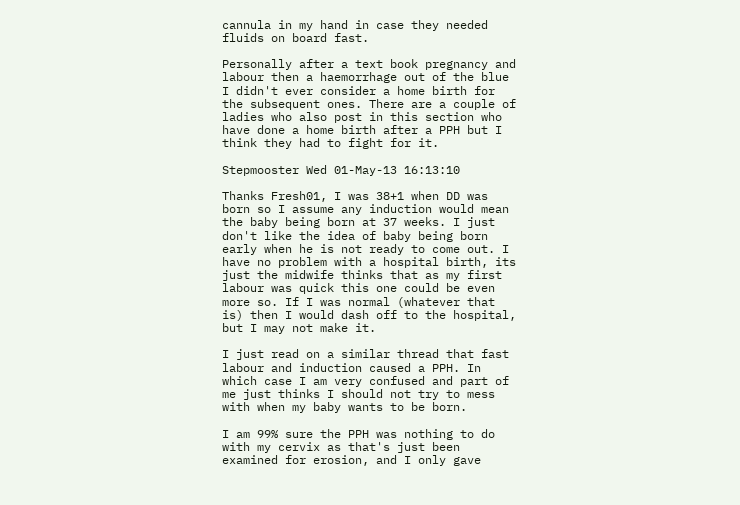cannula in my hand in case they needed fluids on board fast.

Personally after a text book pregnancy and labour then a haemorrhage out of the blue I didn't ever consider a home birth for the subsequent ones. There are a couple of ladies who also post in this section who have done a home birth after a PPH but I think they had to fight for it.

Stepmooster Wed 01-May-13 16:13:10

Thanks Fresh01, I was 38+1 when DD was born so I assume any induction would mean the baby being born at 37 weeks. I just don't like the idea of baby being born early when he is not ready to come out. I have no problem with a hospital birth, its just the midwife thinks that as my first labour was quick this one could be even more so. If I was normal (whatever that is) then I would dash off to the hospital, but I may not make it.

I just read on a similar thread that fast labour and induction caused a PPH. In which case I am very confused and part of me just thinks I should not try to mess with when my baby wants to be born.

I am 99% sure the PPH was nothing to do with my cervix as that's just been examined for erosion, and I only gave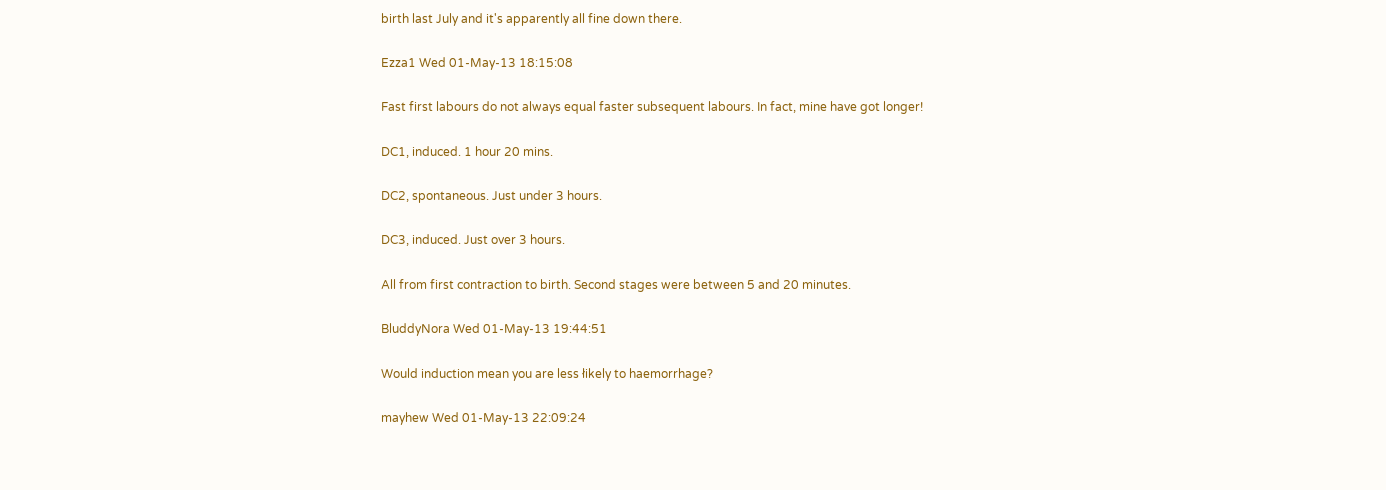birth last July and it's apparently all fine down there.

Ezza1 Wed 01-May-13 18:15:08

Fast first labours do not always equal faster subsequent labours. In fact, mine have got longer!

DC1, induced. 1 hour 20 mins.

DC2, spontaneous. Just under 3 hours.

DC3, induced. Just over 3 hours.

All from first contraction to birth. Second stages were between 5 and 20 minutes.

BluddyNora Wed 01-May-13 19:44:51

Would induction mean you are less łikely to haemorrhage?

mayhew Wed 01-May-13 22:09:24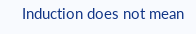Induction does not mean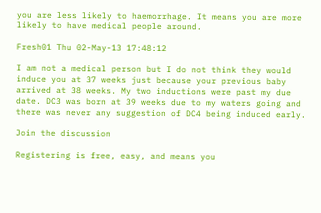you are less likely to haemorrhage. It means you are more likely to have medical people around.

Fresh01 Thu 02-May-13 17:48:12

I am not a medical person but I do not think they would induce you at 37 weeks just because your previous baby arrived at 38 weeks. My two inductions were past my due date. DC3 was born at 39 weeks due to my waters going and there was never any suggestion of DC4 being induced early.

Join the discussion

Registering is free, easy, and means you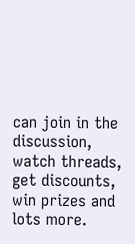can join in the discussion, watch threads, get discounts, win prizes and lots more.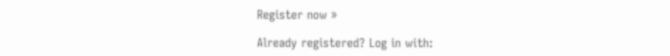Register now »

Already registered? Log in with: